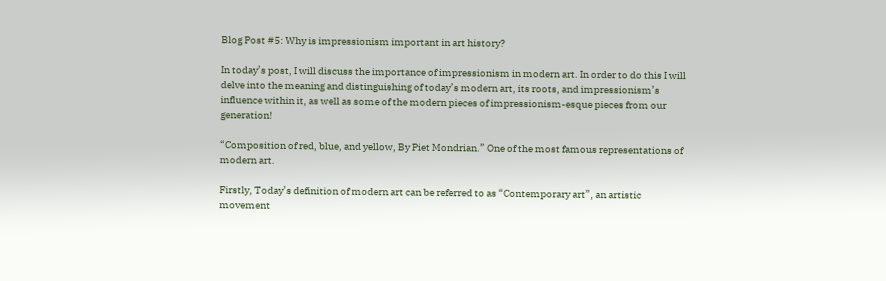Blog Post #5: Why is impressionism important in art history?

In today’s post, I will discuss the importance of impressionism in modern art. In order to do this I will delve into the meaning and distinguishing of today’s modern art, its roots, and impressionism’s influence within it, as well as some of the modern pieces of impressionism-esque pieces from our generation!

“Composition of red, blue, and yellow, By Piet Mondrian.” One of the most famous representations of modern art.

Firstly, Today’s definition of modern art can be referred to as “Contemporary art”, an artistic movement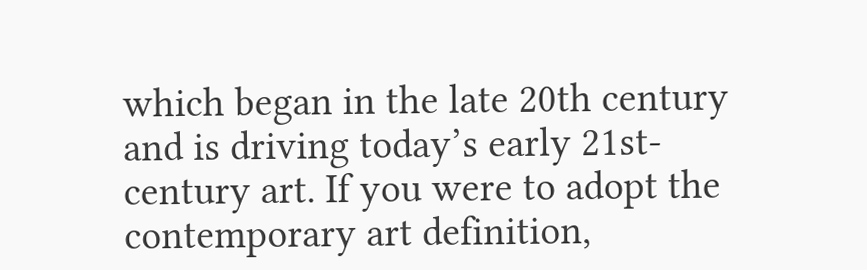which began in the late 20th century and is driving today’s early 21st-century art. If you were to adopt the contemporary art definition,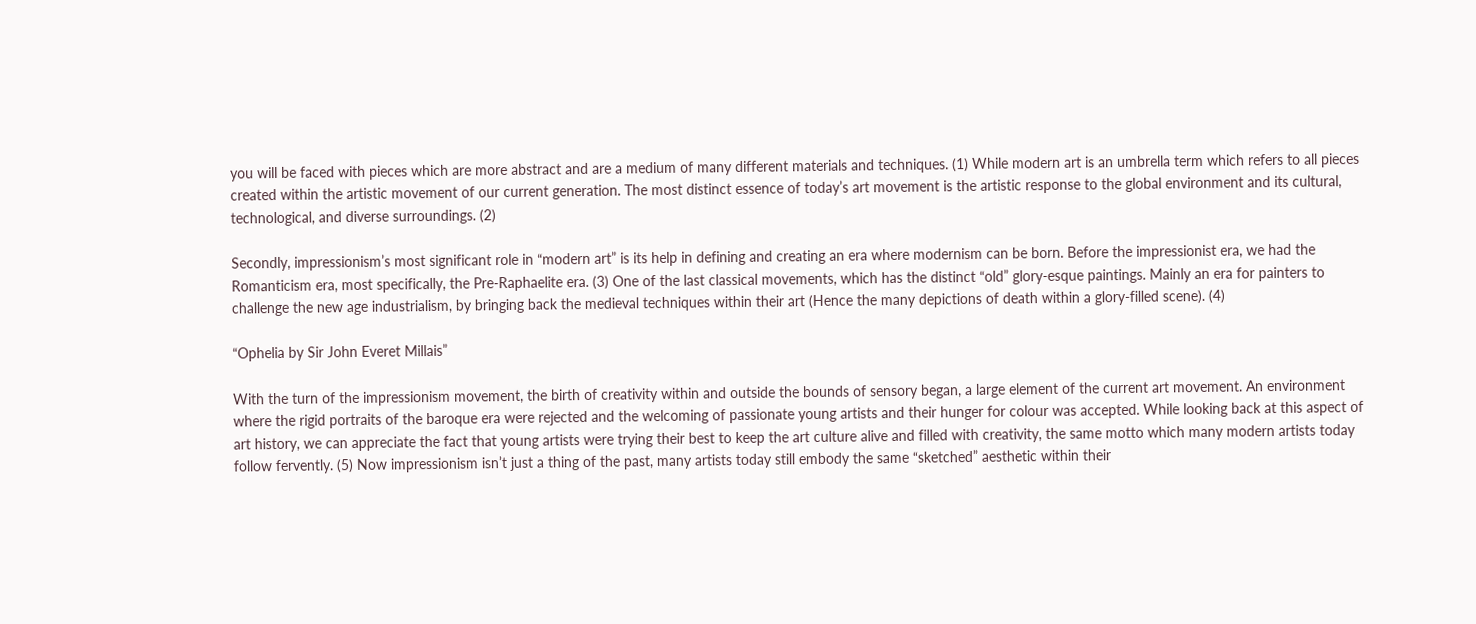you will be faced with pieces which are more abstract and are a medium of many different materials and techniques. (1) While modern art is an umbrella term which refers to all pieces created within the artistic movement of our current generation. The most distinct essence of today’s art movement is the artistic response to the global environment and its cultural, technological, and diverse surroundings. (2)

Secondly, impressionism’s most significant role in “modern art” is its help in defining and creating an era where modernism can be born. Before the impressionist era, we had the Romanticism era, most specifically, the Pre-Raphaelite era. (3) One of the last classical movements, which has the distinct “old” glory-esque paintings. Mainly an era for painters to challenge the new age industrialism, by bringing back the medieval techniques within their art (Hence the many depictions of death within a glory-filled scene). (4)

“Ophelia by Sir John Everet Millais”

With the turn of the impressionism movement, the birth of creativity within and outside the bounds of sensory began, a large element of the current art movement. An environment where the rigid portraits of the baroque era were rejected and the welcoming of passionate young artists and their hunger for colour was accepted. While looking back at this aspect of art history, we can appreciate the fact that young artists were trying their best to keep the art culture alive and filled with creativity, the same motto which many modern artists today follow fervently. (5) Now impressionism isn’t just a thing of the past, many artists today still embody the same “sketched” aesthetic within their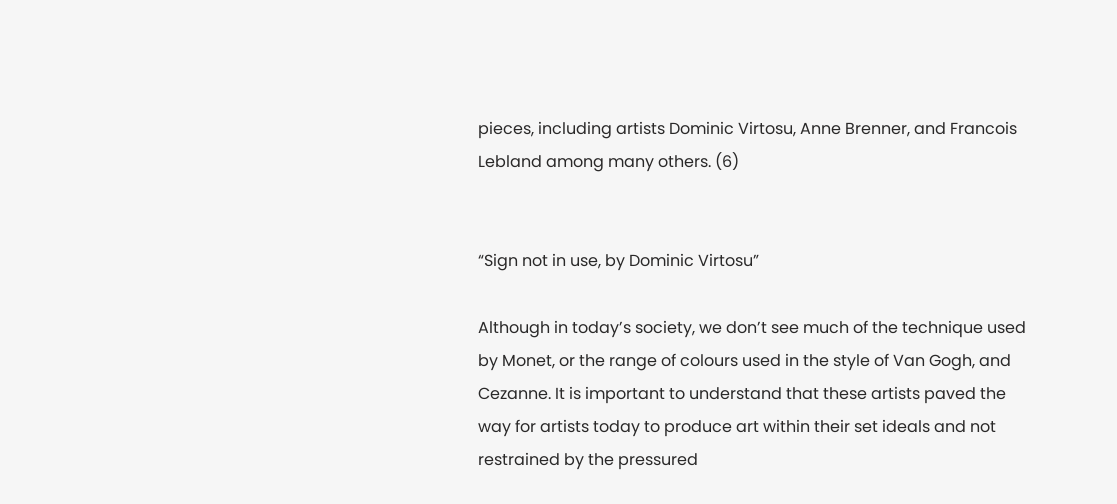pieces, including artists Dominic Virtosu, Anne Brenner, and Francois Lebland among many others. (6)


“Sign not in use, by Dominic Virtosu”

Although in today’s society, we don’t see much of the technique used by Monet, or the range of colours used in the style of Van Gogh, and Cezanne. It is important to understand that these artists paved the way for artists today to produce art within their set ideals and not restrained by the pressured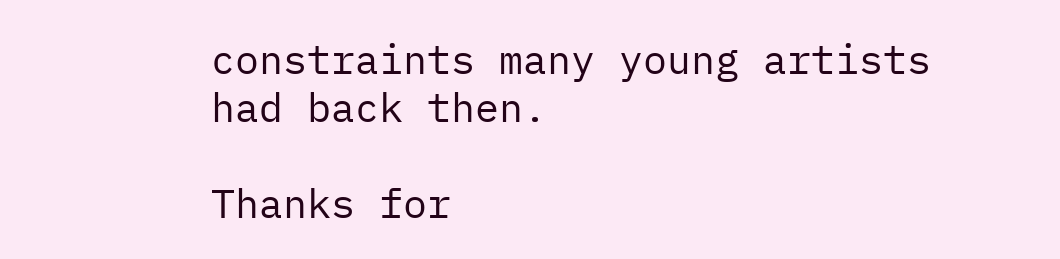constraints many young artists had back then.

Thanks for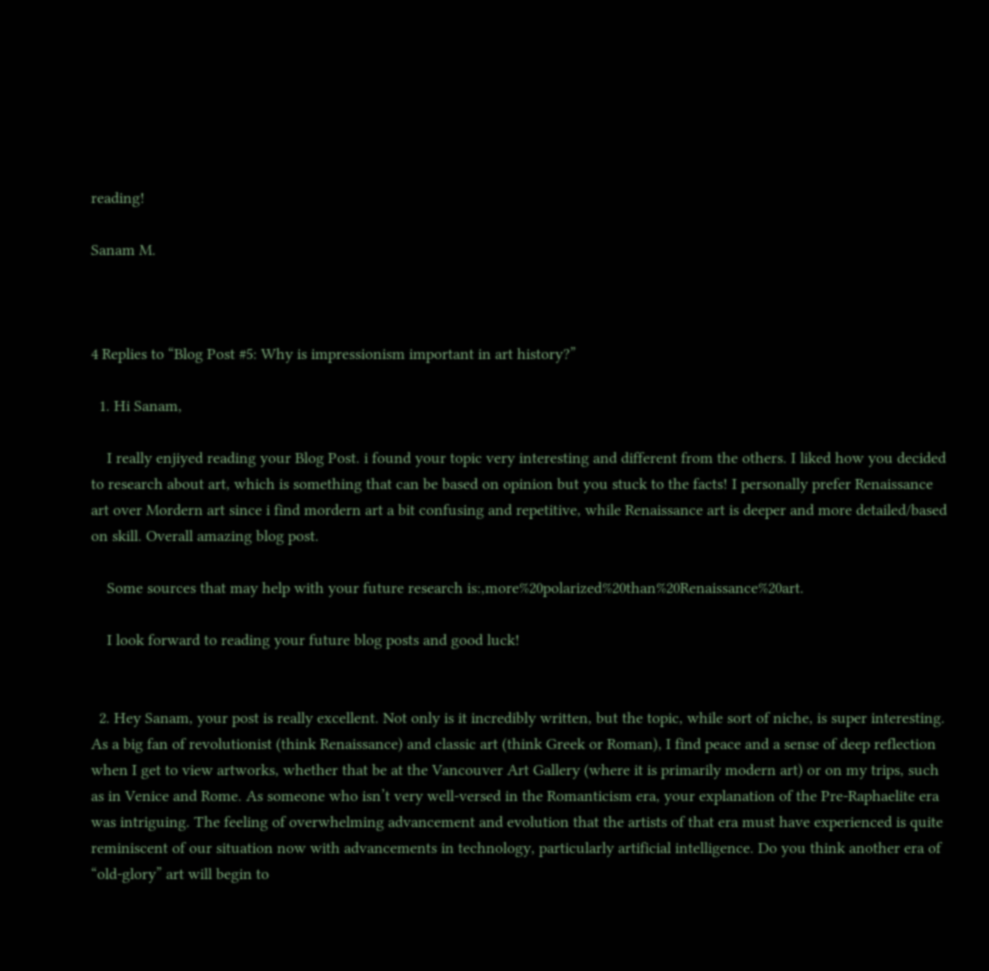reading!

Sanam M.



4 Replies to “Blog Post #5: Why is impressionism important in art history?”

  1. Hi Sanam,

    I really enjiyed reading your Blog Post. i found your topic very interesting and different from the others. I liked how you decided to research about art, which is something that can be based on opinion but you stuck to the facts! I personally prefer Renaissance art over Mordern art since i find mordern art a bit confusing and repetitive, while Renaissance art is deeper and more detailed/based on skill. Overall amazing blog post.

    Some sources that may help with your future research is:,more%20polarized%20than%20Renaissance%20art.

    I look forward to reading your future blog posts and good luck!


  2. Hey Sanam, your post is really excellent. Not only is it incredibly written, but the topic, while sort of niche, is super interesting. As a big fan of revolutionist (think Renaissance) and classic art (think Greek or Roman), I find peace and a sense of deep reflection when I get to view artworks, whether that be at the Vancouver Art Gallery (where it is primarily modern art) or on my trips, such as in Venice and Rome. As someone who isn’t very well-versed in the Romanticism era, your explanation of the Pre-Raphaelite era was intriguing. The feeling of overwhelming advancement and evolution that the artists of that era must have experienced is quite reminiscent of our situation now with advancements in technology, particularly artificial intelligence. Do you think another era of “old-glory” art will begin to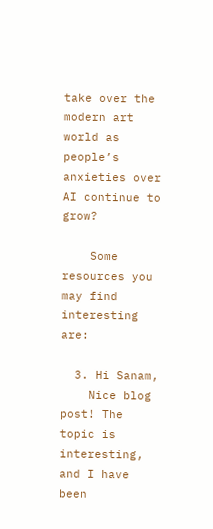take over the modern art world as people’s anxieties over AI continue to grow?

    Some resources you may find interesting are:

  3. Hi Sanam,
    Nice blog post! The topic is interesting, and I have been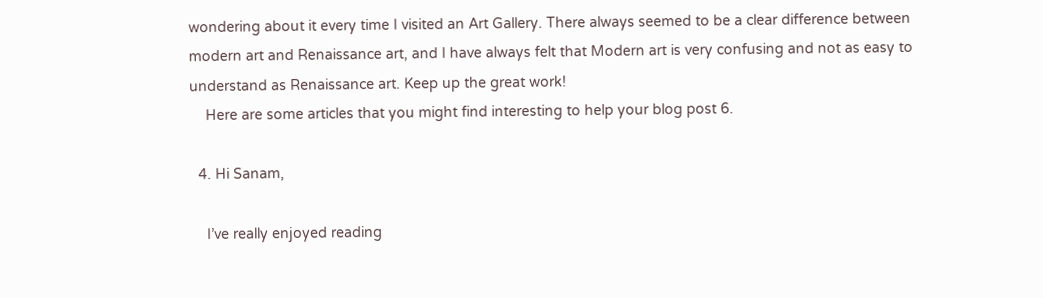wondering about it every time I visited an Art Gallery. There always seemed to be a clear difference between modern art and Renaissance art, and I have always felt that Modern art is very confusing and not as easy to understand as Renaissance art. Keep up the great work!
    Here are some articles that you might find interesting to help your blog post 6.

  4. Hi Sanam,

    I’ve really enjoyed reading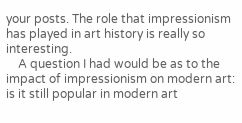your posts. The role that impressionism has played in art history is really so interesting.
    A question I had would be as to the impact of impressionism on modern art: is it still popular in modern art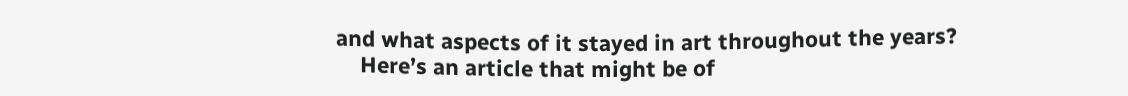and what aspects of it stayed in art throughout the years?
    Here’s an article that might be of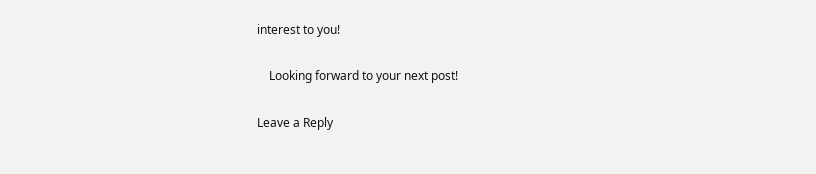interest to you!

    Looking forward to your next post!

Leave a Reply